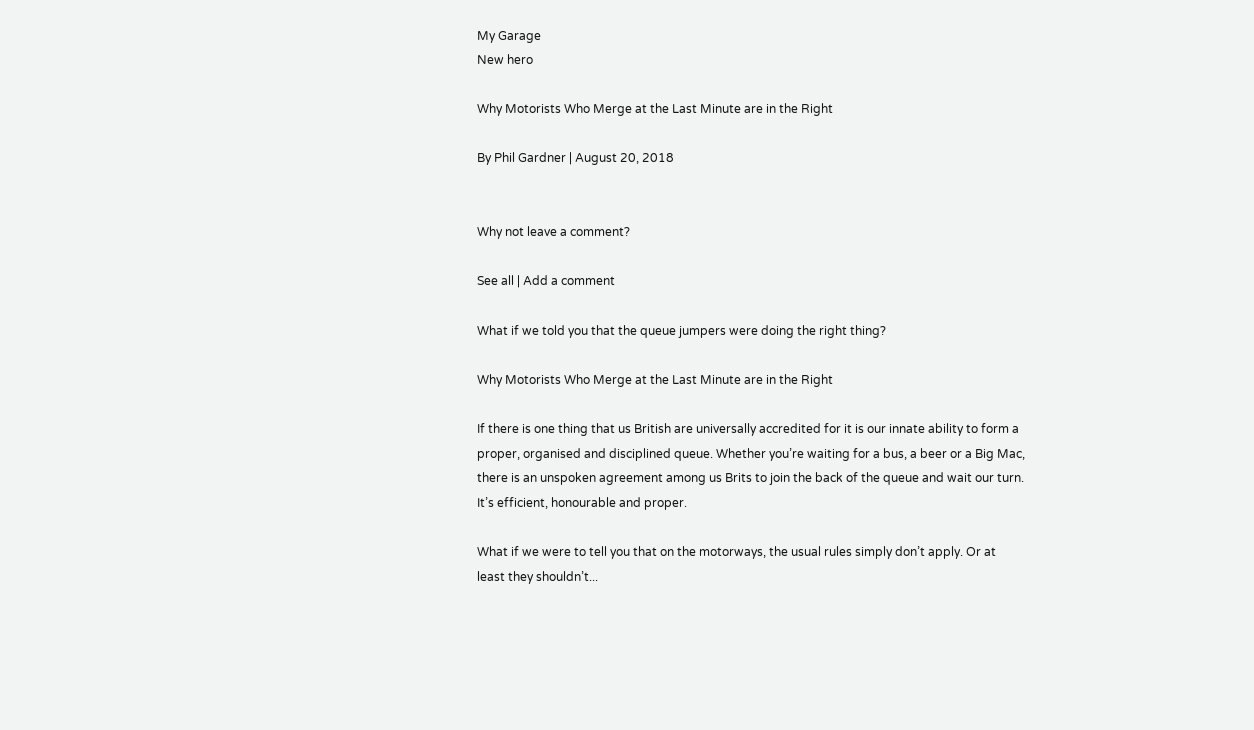My Garage
New hero

Why Motorists Who Merge at the Last Minute are in the Right

By Phil Gardner | August 20, 2018


Why not leave a comment?

See all | Add a comment

What if we told you that the queue jumpers were doing the right thing?

Why Motorists Who Merge at the Last Minute are in the Right

If there is one thing that us British are universally accredited for it is our innate ability to form a proper, organised and disciplined queue. Whether you’re waiting for a bus, a beer or a Big Mac, there is an unspoken agreement among us Brits to join the back of the queue and wait our turn. It’s efficient, honourable and proper.

What if we were to tell you that on the motorways, the usual rules simply don’t apply. Or at least they shouldn’t...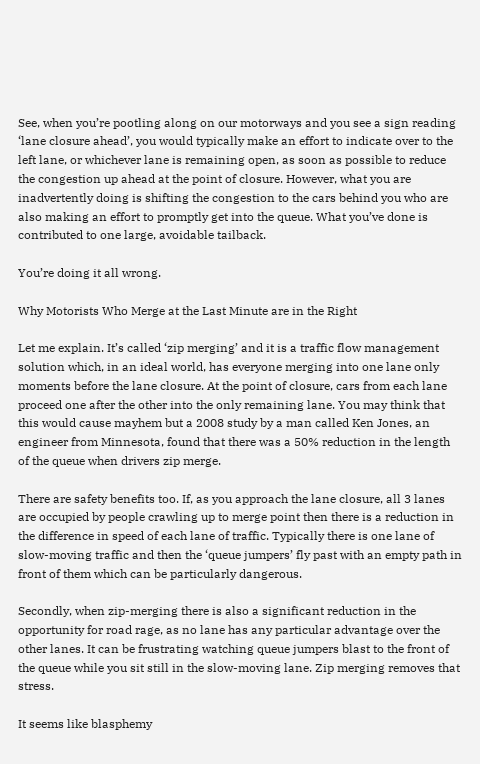See, when you’re pootling along on our motorways and you see a sign reading ‘lane closure ahead’, you would typically make an effort to indicate over to the left lane, or whichever lane is remaining open, as soon as possible to reduce the congestion up ahead at the point of closure. However, what you are inadvertently doing is shifting the congestion to the cars behind you who are also making an effort to promptly get into the queue. What you’ve done is contributed to one large, avoidable tailback.

You’re doing it all wrong.

Why Motorists Who Merge at the Last Minute are in the Right

Let me explain. It’s called ‘zip merging’ and it is a traffic flow management solution which, in an ideal world, has everyone merging into one lane only moments before the lane closure. At the point of closure, cars from each lane proceed one after the other into the only remaining lane. You may think that this would cause mayhem but a 2008 study by a man called Ken Jones, an engineer from Minnesota, found that there was a 50% reduction in the length of the queue when drivers zip merge.

There are safety benefits too. If, as you approach the lane closure, all 3 lanes are occupied by people crawling up to merge point then there is a reduction in the difference in speed of each lane of traffic. Typically there is one lane of slow-moving traffic and then the ‘queue jumpers’ fly past with an empty path in front of them which can be particularly dangerous.

Secondly, when zip-merging there is also a significant reduction in the opportunity for road rage, as no lane has any particular advantage over the other lanes. It can be frustrating watching queue jumpers blast to the front of the queue while you sit still in the slow-moving lane. Zip merging removes that stress.

It seems like blasphemy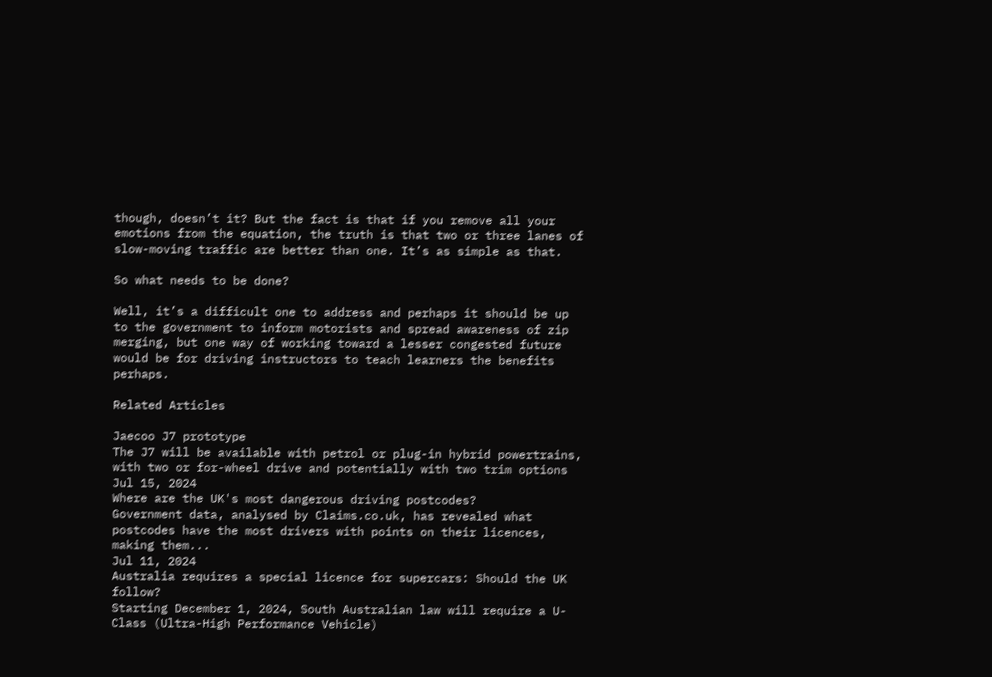though, doesn’t it? But the fact is that if you remove all your emotions from the equation, the truth is that two or three lanes of slow-moving traffic are better than one. It’s as simple as that.

So what needs to be done?

Well, it’s a difficult one to address and perhaps it should be up to the government to inform motorists and spread awareness of zip merging, but one way of working toward a lesser congested future would be for driving instructors to teach learners the benefits perhaps.

Related Articles

Jaecoo J7 prototype
The J7 will be available with petrol or plug-in hybrid powertrains, with two or for-wheel drive and potentially with two trim options
Jul 15, 2024
Where are the UK's most dangerous driving postcodes?
Government data, analysed by Claims.co.uk, has revealed what postcodes have the most drivers with points on their licences, making them...
Jul 11, 2024
Australia requires a special licence for supercars: Should the UK follow?
Starting December 1, 2024, South Australian law will require a U-Class (Ultra-High Performance Vehicle)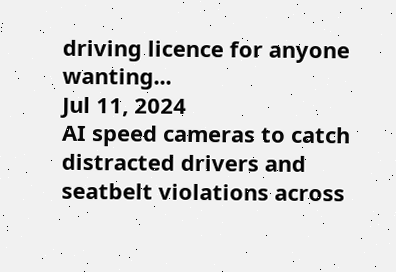driving licence for anyone wanting...
Jul 11, 2024
AI speed cameras to catch distracted drivers and seatbelt violations across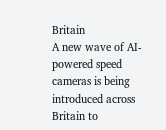Britain
A new wave of AI-powered speed cameras is being introduced across Britain to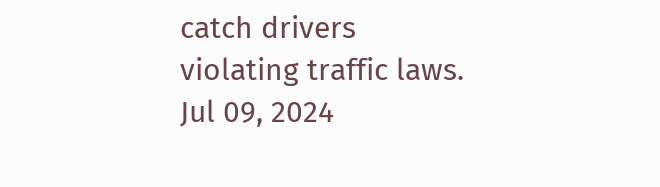catch drivers violating traffic laws.
Jul 09, 2024